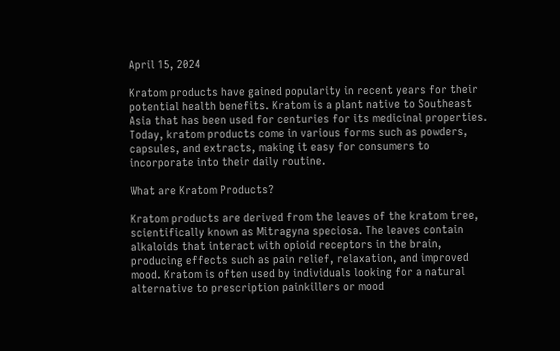April 15, 2024

Kratom products have gained popularity in recent years for their potential health benefits. Kratom is a plant native to Southeast Asia that has been used for centuries for its medicinal properties. Today, kratom products come in various forms such as powders, capsules, and extracts, making it easy for consumers to incorporate into their daily routine.

What are Kratom Products?

Kratom products are derived from the leaves of the kratom tree, scientifically known as Mitragyna speciosa. The leaves contain alkaloids that interact with opioid receptors in the brain, producing effects such as pain relief, relaxation, and improved mood. Kratom is often used by individuals looking for a natural alternative to prescription painkillers or mood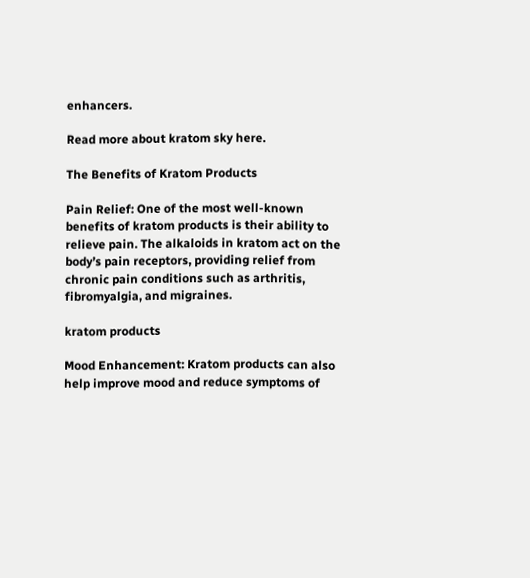enhancers.

Read more about kratom sky here.

The Benefits of Kratom Products

Pain Relief: One of the most well-known benefits of kratom products is their ability to relieve pain. The alkaloids in kratom act on the body’s pain receptors, providing relief from chronic pain conditions such as arthritis, fibromyalgia, and migraines.

kratom products

Mood Enhancement: Kratom products can also help improve mood and reduce symptoms of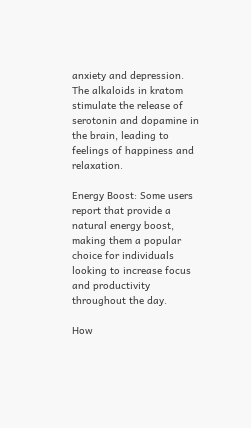anxiety and depression. The alkaloids in kratom stimulate the release of serotonin and dopamine in the brain, leading to feelings of happiness and relaxation.

Energy Boost: Some users report that provide a natural energy boost, making them a popular choice for individuals looking to increase focus and productivity throughout the day.

How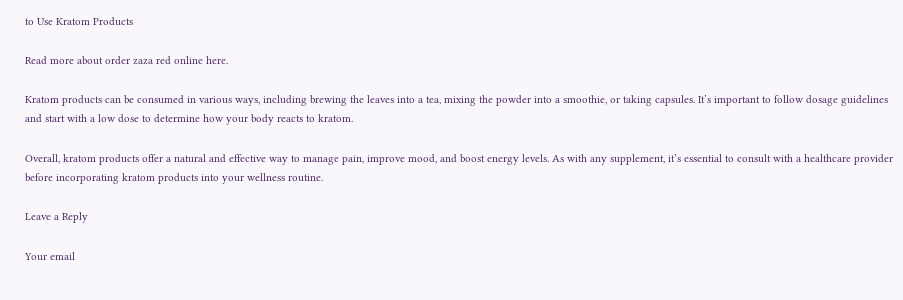to Use Kratom Products

Read more about order zaza red online here.

Kratom products can be consumed in various ways, including brewing the leaves into a tea, mixing the powder into a smoothie, or taking capsules. It’s important to follow dosage guidelines and start with a low dose to determine how your body reacts to kratom.

Overall, kratom products offer a natural and effective way to manage pain, improve mood, and boost energy levels. As with any supplement, it’s essential to consult with a healthcare provider before incorporating kratom products into your wellness routine.

Leave a Reply

Your email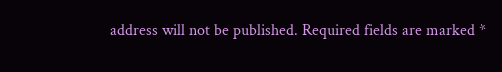address will not be published. Required fields are marked *